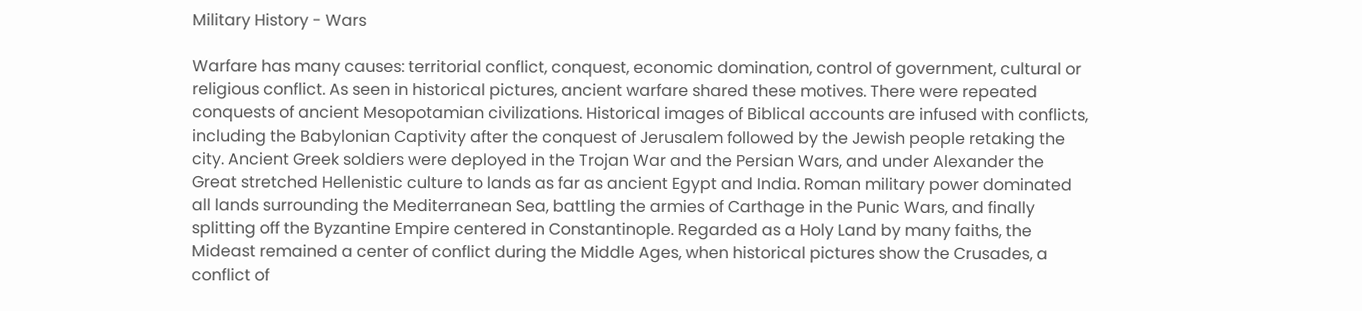Military History - Wars

Warfare has many causes: territorial conflict, conquest, economic domination, control of government, cultural or religious conflict. As seen in historical pictures, ancient warfare shared these motives. There were repeated conquests of ancient Mesopotamian civilizations. Historical images of Biblical accounts are infused with conflicts, including the Babylonian Captivity after the conquest of Jerusalem followed by the Jewish people retaking the city. Ancient Greek soldiers were deployed in the Trojan War and the Persian Wars, and under Alexander the Great stretched Hellenistic culture to lands as far as ancient Egypt and India. Roman military power dominated all lands surrounding the Mediterranean Sea, battling the armies of Carthage in the Punic Wars, and finally splitting off the Byzantine Empire centered in Constantinople. Regarded as a Holy Land by many faiths, the Mideast remained a center of conflict during the Middle Ages, when historical pictures show the Crusades, a conflict of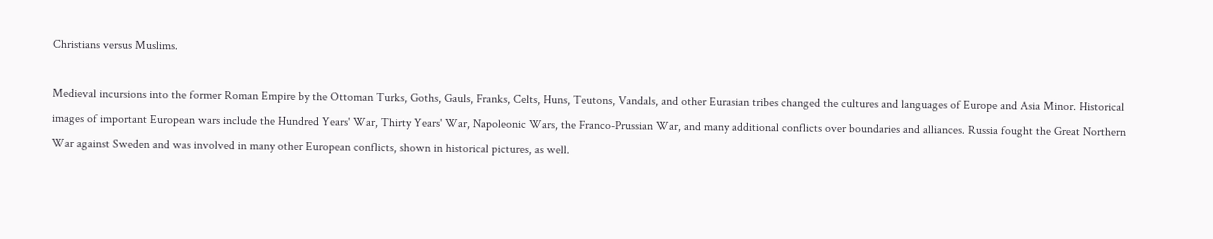Christians versus Muslims.

Medieval incursions into the former Roman Empire by the Ottoman Turks, Goths, Gauls, Franks, Celts, Huns, Teutons, Vandals, and other Eurasian tribes changed the cultures and languages of Europe and Asia Minor. Historical images of important European wars include the Hundred Years' War, Thirty Years' War, Napoleonic Wars, the Franco-Prussian War, and many additional conflicts over boundaries and alliances. Russia fought the Great Northern War against Sweden and was involved in many other European conflicts, shown in historical pictures, as well.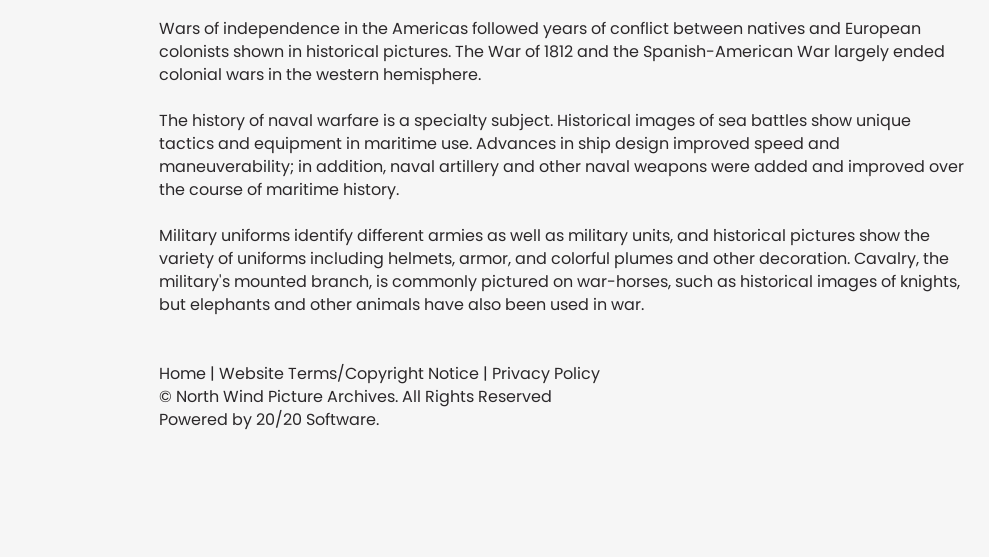Wars of independence in the Americas followed years of conflict between natives and European colonists shown in historical pictures. The War of 1812 and the Spanish-American War largely ended colonial wars in the western hemisphere.

The history of naval warfare is a specialty subject. Historical images of sea battles show unique tactics and equipment in maritime use. Advances in ship design improved speed and maneuverability; in addition, naval artillery and other naval weapons were added and improved over the course of maritime history.

Military uniforms identify different armies as well as military units, and historical pictures show the variety of uniforms including helmets, armor, and colorful plumes and other decoration. Cavalry, the military's mounted branch, is commonly pictured on war-horses, such as historical images of knights, but elephants and other animals have also been used in war.


Home | Website Terms/Copyright Notice | Privacy Policy
© North Wind Picture Archives. All Rights Reserved
Powered by 20/20 Software.